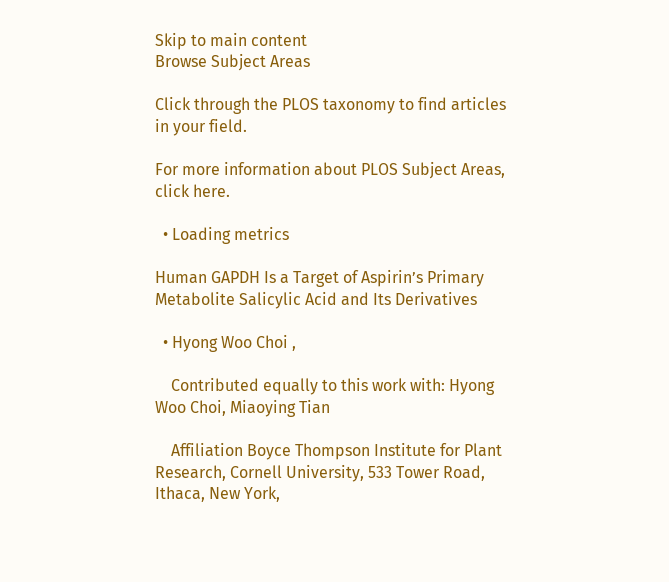Skip to main content
Browse Subject Areas

Click through the PLOS taxonomy to find articles in your field.

For more information about PLOS Subject Areas, click here.

  • Loading metrics

Human GAPDH Is a Target of Aspirin’s Primary Metabolite Salicylic Acid and Its Derivatives

  • Hyong Woo Choi ,

    Contributed equally to this work with: Hyong Woo Choi, Miaoying Tian

    Affiliation Boyce Thompson Institute for Plant Research, Cornell University, 533 Tower Road, Ithaca, New York,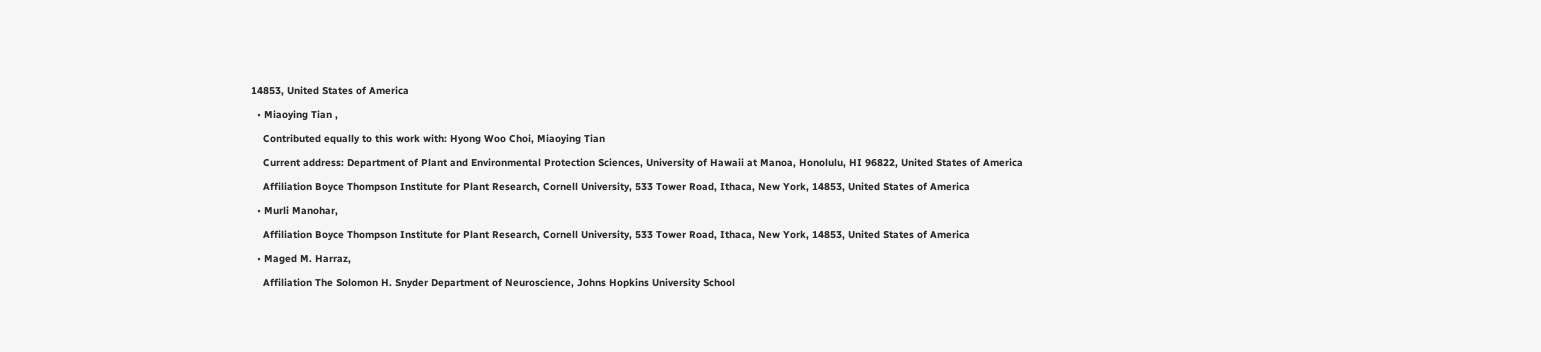14853, United States of America

  • Miaoying Tian ,

    Contributed equally to this work with: Hyong Woo Choi, Miaoying Tian

    Current address: Department of Plant and Environmental Protection Sciences, University of Hawaii at Manoa, Honolulu, HI 96822, United States of America

    Affiliation Boyce Thompson Institute for Plant Research, Cornell University, 533 Tower Road, Ithaca, New York, 14853, United States of America

  • Murli Manohar,

    Affiliation Boyce Thompson Institute for Plant Research, Cornell University, 533 Tower Road, Ithaca, New York, 14853, United States of America

  • Maged M. Harraz,

    Affiliation The Solomon H. Snyder Department of Neuroscience, Johns Hopkins University School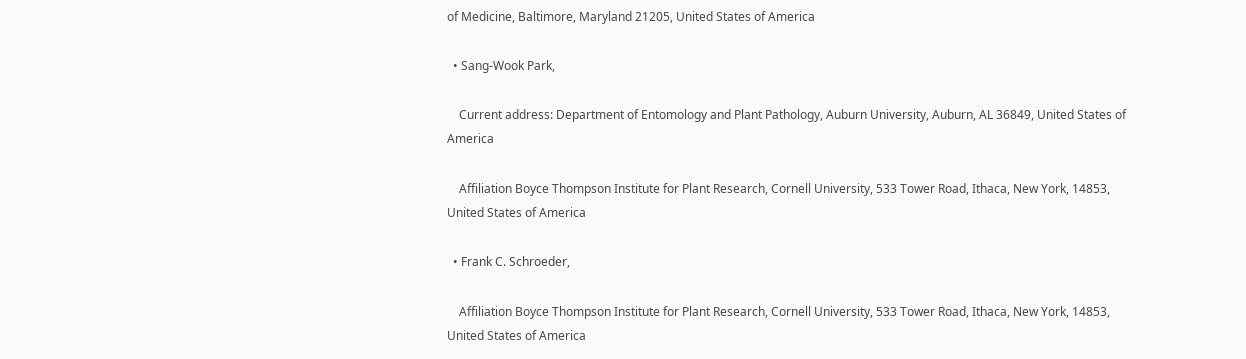of Medicine, Baltimore, Maryland 21205, United States of America

  • Sang-Wook Park,

    Current address: Department of Entomology and Plant Pathology, Auburn University, Auburn, AL 36849, United States of America

    Affiliation Boyce Thompson Institute for Plant Research, Cornell University, 533 Tower Road, Ithaca, New York, 14853, United States of America

  • Frank C. Schroeder,

    Affiliation Boyce Thompson Institute for Plant Research, Cornell University, 533 Tower Road, Ithaca, New York, 14853, United States of America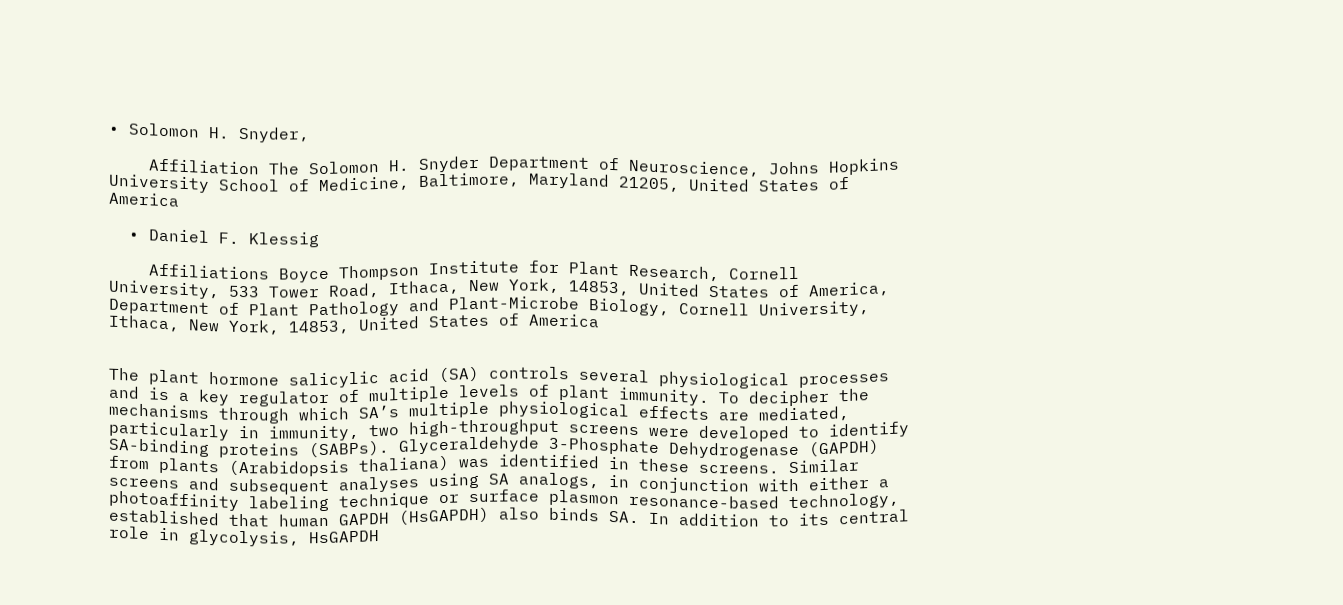• Solomon H. Snyder,

    Affiliation The Solomon H. Snyder Department of Neuroscience, Johns Hopkins University School of Medicine, Baltimore, Maryland 21205, United States of America

  • Daniel F. Klessig

    Affiliations Boyce Thompson Institute for Plant Research, Cornell University, 533 Tower Road, Ithaca, New York, 14853, United States of America, Department of Plant Pathology and Plant-Microbe Biology, Cornell University, Ithaca, New York, 14853, United States of America


The plant hormone salicylic acid (SA) controls several physiological processes and is a key regulator of multiple levels of plant immunity. To decipher the mechanisms through which SA’s multiple physiological effects are mediated, particularly in immunity, two high-throughput screens were developed to identify SA-binding proteins (SABPs). Glyceraldehyde 3-Phosphate Dehydrogenase (GAPDH) from plants (Arabidopsis thaliana) was identified in these screens. Similar screens and subsequent analyses using SA analogs, in conjunction with either a photoaffinity labeling technique or surface plasmon resonance-based technology, established that human GAPDH (HsGAPDH) also binds SA. In addition to its central role in glycolysis, HsGAPDH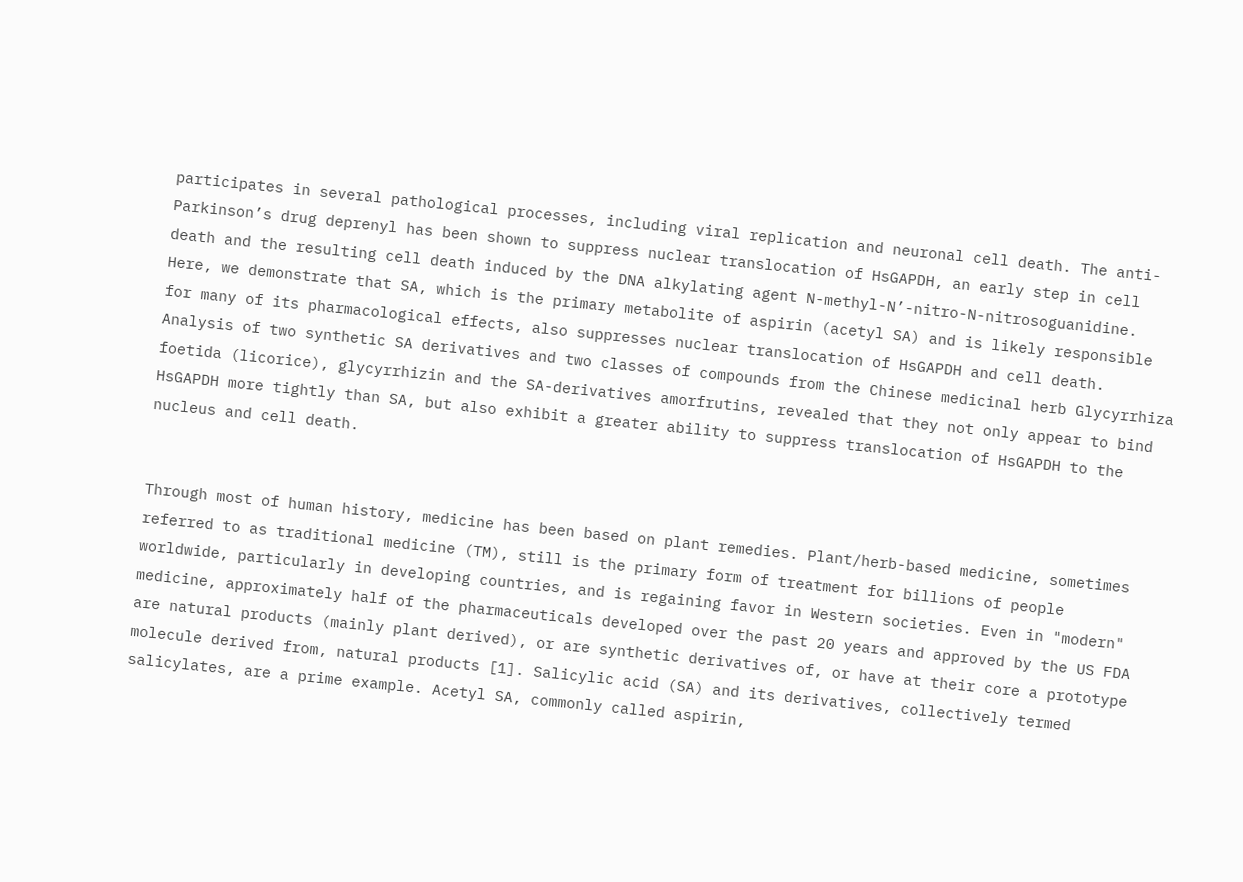participates in several pathological processes, including viral replication and neuronal cell death. The anti-Parkinson’s drug deprenyl has been shown to suppress nuclear translocation of HsGAPDH, an early step in cell death and the resulting cell death induced by the DNA alkylating agent N-methyl-N’-nitro-N-nitrosoguanidine. Here, we demonstrate that SA, which is the primary metabolite of aspirin (acetyl SA) and is likely responsible for many of its pharmacological effects, also suppresses nuclear translocation of HsGAPDH and cell death. Analysis of two synthetic SA derivatives and two classes of compounds from the Chinese medicinal herb Glycyrrhiza foetida (licorice), glycyrrhizin and the SA-derivatives amorfrutins, revealed that they not only appear to bind HsGAPDH more tightly than SA, but also exhibit a greater ability to suppress translocation of HsGAPDH to the nucleus and cell death.


Through most of human history, medicine has been based on plant remedies. Plant/herb-based medicine, sometimes referred to as traditional medicine (TM), still is the primary form of treatment for billions of people worldwide, particularly in developing countries, and is regaining favor in Western societies. Even in "modern" medicine, approximately half of the pharmaceuticals developed over the past 20 years and approved by the US FDA are natural products (mainly plant derived), or are synthetic derivatives of, or have at their core a prototype molecule derived from, natural products [1]. Salicylic acid (SA) and its derivatives, collectively termed salicylates, are a prime example. Acetyl SA, commonly called aspirin,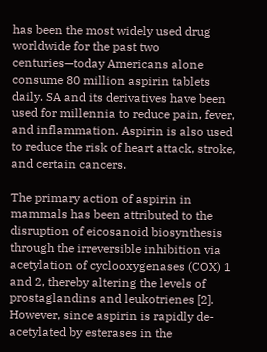has been the most widely used drug worldwide for the past two centuries—today Americans alone consume 80 million aspirin tablets daily. SA and its derivatives have been used for millennia to reduce pain, fever, and inflammation. Aspirin is also used to reduce the risk of heart attack, stroke, and certain cancers.

The primary action of aspirin in mammals has been attributed to the disruption of eicosanoid biosynthesis through the irreversible inhibition via acetylation of cyclooxygenases (COX) 1 and 2, thereby altering the levels of prostaglandins and leukotrienes [2]. However, since aspirin is rapidly de-acetylated by esterases in the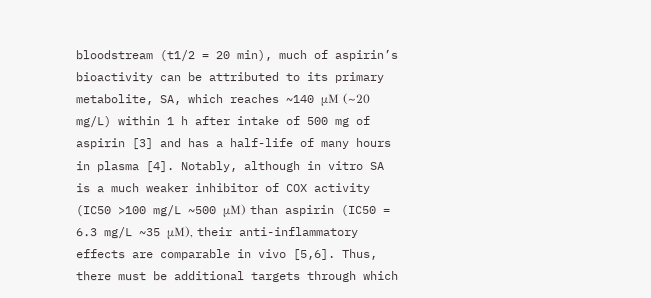bloodstream (t1/2 = 20 min), much of aspirin’s bioactivity can be attributed to its primary metabolite, SA, which reaches ~140 μM (~20 mg/L) within 1 h after intake of 500 mg of aspirin [3] and has a half-life of many hours in plasma [4]. Notably, although in vitro SA is a much weaker inhibitor of COX activity (IC50 >100 mg/L ~500 μM) than aspirin (IC50 = 6.3 mg/L ~35 μM), their anti-inflammatory effects are comparable in vivo [5,6]. Thus, there must be additional targets through which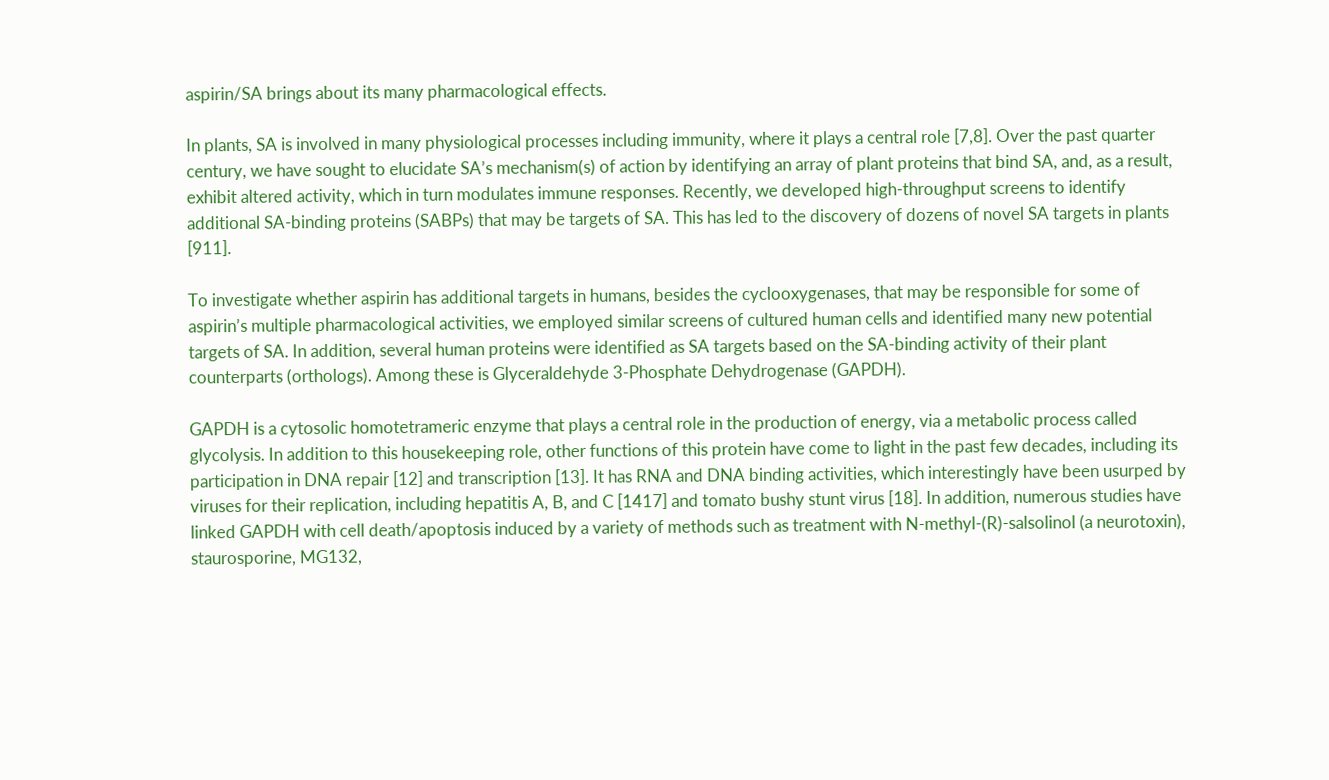aspirin/SA brings about its many pharmacological effects.

In plants, SA is involved in many physiological processes including immunity, where it plays a central role [7,8]. Over the past quarter century, we have sought to elucidate SA’s mechanism(s) of action by identifying an array of plant proteins that bind SA, and, as a result, exhibit altered activity, which in turn modulates immune responses. Recently, we developed high-throughput screens to identify additional SA-binding proteins (SABPs) that may be targets of SA. This has led to the discovery of dozens of novel SA targets in plants [911].

To investigate whether aspirin has additional targets in humans, besides the cyclooxygenases, that may be responsible for some of aspirin’s multiple pharmacological activities, we employed similar screens of cultured human cells and identified many new potential targets of SA. In addition, several human proteins were identified as SA targets based on the SA-binding activity of their plant counterparts (orthologs). Among these is Glyceraldehyde 3-Phosphate Dehydrogenase (GAPDH).

GAPDH is a cytosolic homotetrameric enzyme that plays a central role in the production of energy, via a metabolic process called glycolysis. In addition to this housekeeping role, other functions of this protein have come to light in the past few decades, including its participation in DNA repair [12] and transcription [13]. It has RNA and DNA binding activities, which interestingly have been usurped by viruses for their replication, including hepatitis A, B, and C [1417] and tomato bushy stunt virus [18]. In addition, numerous studies have linked GAPDH with cell death/apoptosis induced by a variety of methods such as treatment with N-methyl-(R)-salsolinol (a neurotoxin), staurosporine, MG132,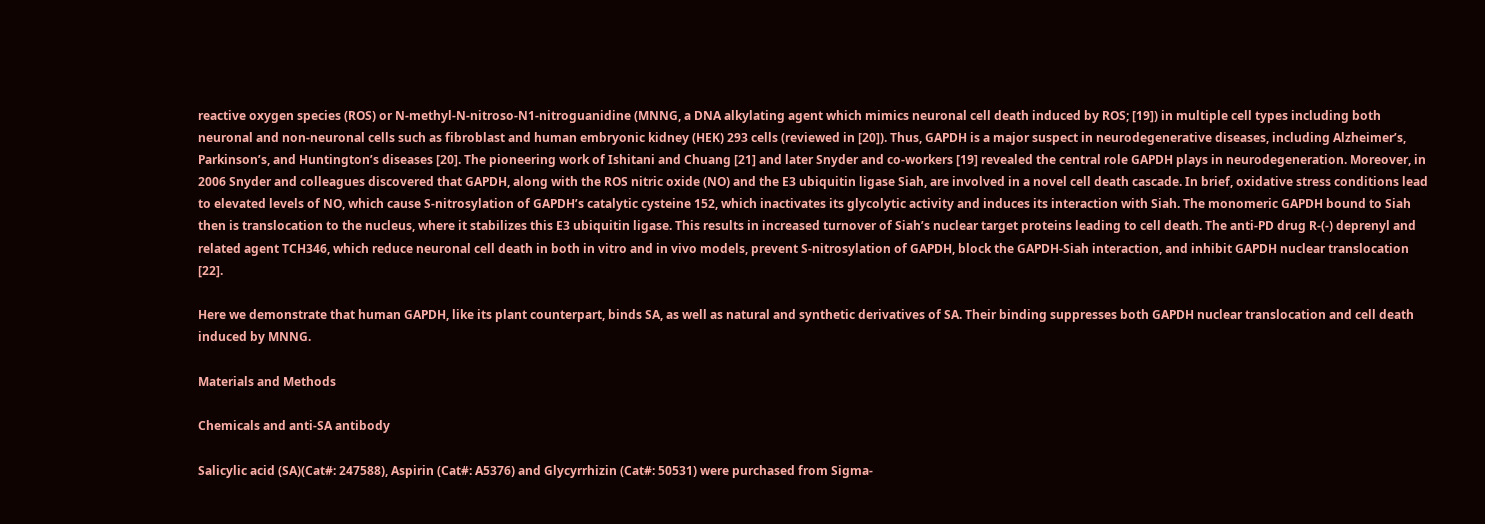reactive oxygen species (ROS) or N-methyl-N-nitroso-N1-nitroguanidine (MNNG, a DNA alkylating agent which mimics neuronal cell death induced by ROS; [19]) in multiple cell types including both neuronal and non-neuronal cells such as fibroblast and human embryonic kidney (HEK) 293 cells (reviewed in [20]). Thus, GAPDH is a major suspect in neurodegenerative diseases, including Alzheimer’s, Parkinson’s, and Huntington’s diseases [20]. The pioneering work of Ishitani and Chuang [21] and later Snyder and co-workers [19] revealed the central role GAPDH plays in neurodegeneration. Moreover, in 2006 Snyder and colleagues discovered that GAPDH, along with the ROS nitric oxide (NO) and the E3 ubiquitin ligase Siah, are involved in a novel cell death cascade. In brief, oxidative stress conditions lead to elevated levels of NO, which cause S-nitrosylation of GAPDH’s catalytic cysteine 152, which inactivates its glycolytic activity and induces its interaction with Siah. The monomeric GAPDH bound to Siah then is translocation to the nucleus, where it stabilizes this E3 ubiquitin ligase. This results in increased turnover of Siah’s nuclear target proteins leading to cell death. The anti-PD drug R-(-) deprenyl and related agent TCH346, which reduce neuronal cell death in both in vitro and in vivo models, prevent S-nitrosylation of GAPDH, block the GAPDH-Siah interaction, and inhibit GAPDH nuclear translocation [22].

Here we demonstrate that human GAPDH, like its plant counterpart, binds SA, as well as natural and synthetic derivatives of SA. Their binding suppresses both GAPDH nuclear translocation and cell death induced by MNNG.

Materials and Methods

Chemicals and anti-SA antibody

Salicylic acid (SA)(Cat#: 247588), Aspirin (Cat#: A5376) and Glycyrrhizin (Cat#: 50531) were purchased from Sigma-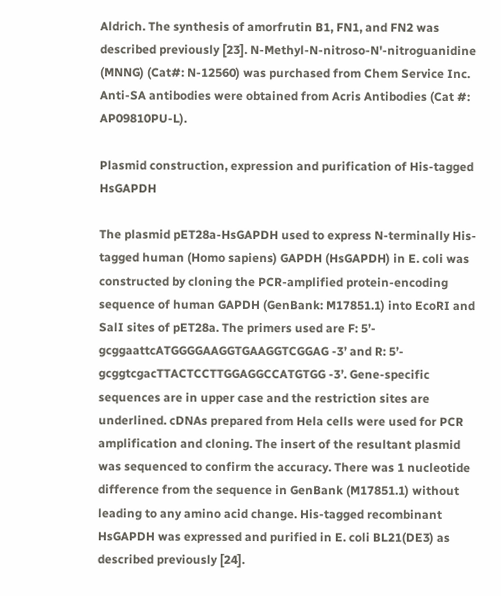Aldrich. The synthesis of amorfrutin B1, FN1, and FN2 was described previously [23]. N-Methyl-N-nitroso-N'-nitroguanidine (MNNG) (Cat#: N-12560) was purchased from Chem Service Inc. Anti-SA antibodies were obtained from Acris Antibodies (Cat #: AP09810PU-L).

Plasmid construction, expression and purification of His-tagged HsGAPDH

The plasmid pET28a-HsGAPDH used to express N-terminally His-tagged human (Homo sapiens) GAPDH (HsGAPDH) in E. coli was constructed by cloning the PCR-amplified protein-encoding sequence of human GAPDH (GenBank: M17851.1) into EcoRI and SalI sites of pET28a. The primers used are F: 5’- gcggaattcATGGGGAAGGTGAAGGTCGGAG -3’ and R: 5’- gcggtcgacTTACTCCTTGGAGGCCATGTGG -3’. Gene-specific sequences are in upper case and the restriction sites are underlined. cDNAs prepared from Hela cells were used for PCR amplification and cloning. The insert of the resultant plasmid was sequenced to confirm the accuracy. There was 1 nucleotide difference from the sequence in GenBank (M17851.1) without leading to any amino acid change. His-tagged recombinant HsGAPDH was expressed and purified in E. coli BL21(DE3) as described previously [24].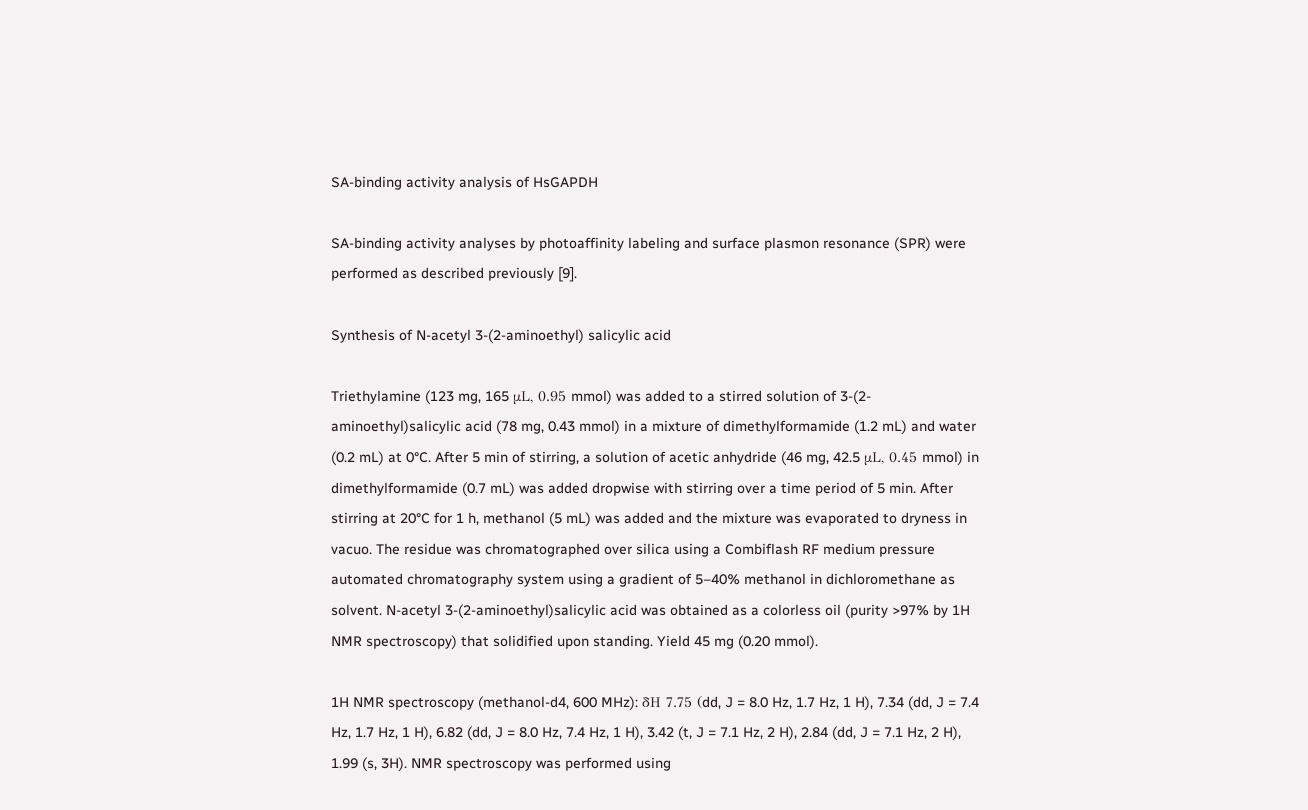SA-binding activity analysis of HsGAPDH

SA-binding activity analyses by photoaffinity labeling and surface plasmon resonance (SPR) were performed as described previously [9].

Synthesis of N-acetyl 3-(2-aminoethyl) salicylic acid

Triethylamine (123 mg, 165 μL, 0.95 mmol) was added to a stirred solution of 3-(2-aminoethyl)salicylic acid (78 mg, 0.43 mmol) in a mixture of dimethylformamide (1.2 mL) and water (0.2 mL) at 0°C. After 5 min of stirring, a solution of acetic anhydride (46 mg, 42.5 μL, 0.45 mmol) in dimethylformamide (0.7 mL) was added dropwise with stirring over a time period of 5 min. After stirring at 20°C for 1 h, methanol (5 mL) was added and the mixture was evaporated to dryness in vacuo. The residue was chromatographed over silica using a Combiflash RF medium pressure automated chromatography system using a gradient of 5–40% methanol in dichloromethane as solvent. N-acetyl 3-(2-aminoethyl)salicylic acid was obtained as a colorless oil (purity >97% by 1H NMR spectroscopy) that solidified upon standing. Yield 45 mg (0.20 mmol).

1H NMR spectroscopy (methanol-d4, 600 MHz): δH 7.75 (dd, J = 8.0 Hz, 1.7 Hz, 1 H), 7.34 (dd, J = 7.4 Hz, 1.7 Hz, 1 H), 6.82 (dd, J = 8.0 Hz, 7.4 Hz, 1 H), 3.42 (t, J = 7.1 Hz, 2 H), 2.84 (dd, J = 7.1 Hz, 2 H), 1.99 (s, 3H). NMR spectroscopy was performed using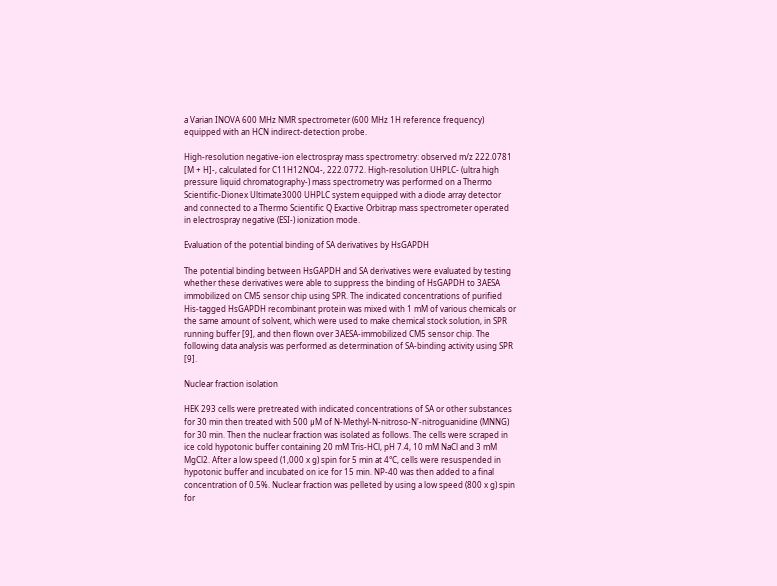a Varian INOVA 600 MHz NMR spectrometer (600 MHz 1H reference frequency) equipped with an HCN indirect-detection probe.

High-resolution negative-ion electrospray mass spectrometry: observed m/z 222.0781 [M + H]-, calculated for C11H12NO4-, 222.0772. High-resolution UHPLC- (ultra high pressure liquid chromatography-) mass spectrometry was performed on a Thermo Scientific-Dionex Ultimate3000 UHPLC system equipped with a diode array detector and connected to a Thermo Scientific Q Exactive Orbitrap mass spectrometer operated in electrospray negative (ESI-) ionization mode.

Evaluation of the potential binding of SA derivatives by HsGAPDH

The potential binding between HsGAPDH and SA derivatives were evaluated by testing whether these derivatives were able to suppress the binding of HsGAPDH to 3AESA immobilized on CM5 sensor chip using SPR. The indicated concentrations of purified His-tagged HsGAPDH recombinant protein was mixed with 1 mM of various chemicals or the same amount of solvent, which were used to make chemical stock solution, in SPR running buffer [9], and then flown over 3AESA-immobilized CM5 sensor chip. The following data analysis was performed as determination of SA-binding activity using SPR [9].

Nuclear fraction isolation

HEK 293 cells were pretreated with indicated concentrations of SA or other substances for 30 min then treated with 500 μM of N-Methyl-N-nitroso-N'-nitroguanidine (MNNG) for 30 min. Then the nuclear fraction was isolated as follows. The cells were scraped in ice cold hypotonic buffer containing 20 mM Tris-HCl, pH 7.4, 10 mM NaCl and 3 mM MgCl2. After a low speed (1,000 x g) spin for 5 min at 4°C, cells were resuspended in hypotonic buffer and incubated on ice for 15 min. NP-40 was then added to a final concentration of 0.5%. Nuclear fraction was pelleted by using a low speed (800 x g) spin for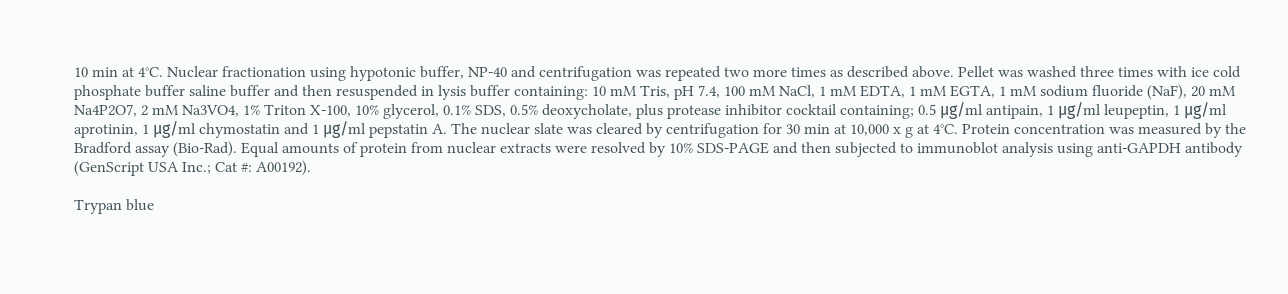10 min at 4°C. Nuclear fractionation using hypotonic buffer, NP-40 and centrifugation was repeated two more times as described above. Pellet was washed three times with ice cold phosphate buffer saline buffer and then resuspended in lysis buffer containing: 10 mM Tris, pH 7.4, 100 mM NaCl, 1 mM EDTA, 1 mM EGTA, 1 mM sodium fluoride (NaF), 20 mM Na4P2O7, 2 mM Na3VO4, 1% Triton X-100, 10% glycerol, 0.1% SDS, 0.5% deoxycholate, plus protease inhibitor cocktail containing; 0.5 μg/ml antipain, 1 μg/ml leupeptin, 1 μg/ml aprotinin, 1 μg/ml chymostatin and 1 μg/ml pepstatin A. The nuclear slate was cleared by centrifugation for 30 min at 10,000 x g at 4°C. Protein concentration was measured by the Bradford assay (Bio-Rad). Equal amounts of protein from nuclear extracts were resolved by 10% SDS-PAGE and then subjected to immunoblot analysis using anti-GAPDH antibody (GenScript USA Inc.; Cat #: A00192).

Trypan blue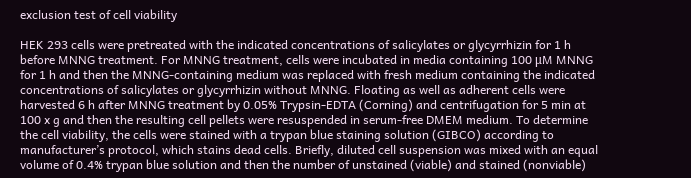exclusion test of cell viability

HEK 293 cells were pretreated with the indicated concentrations of salicylates or glycyrrhizin for 1 h before MNNG treatment. For MNNG treatment, cells were incubated in media containing 100 μM MNNG for 1 h and then the MNNG-containing medium was replaced with fresh medium containing the indicated concentrations of salicylates or glycyrrhizin without MNNG. Floating as well as adherent cells were harvested 6 h after MNNG treatment by 0.05% Trypsin-EDTA (Corning) and centrifugation for 5 min at 100 x g and then the resulting cell pellets were resuspended in serum-free DMEM medium. To determine the cell viability, the cells were stained with a trypan blue staining solution (GIBCO) according to manufacturer’s protocol, which stains dead cells. Briefly, diluted cell suspension was mixed with an equal volume of 0.4% trypan blue solution and then the number of unstained (viable) and stained (nonviable)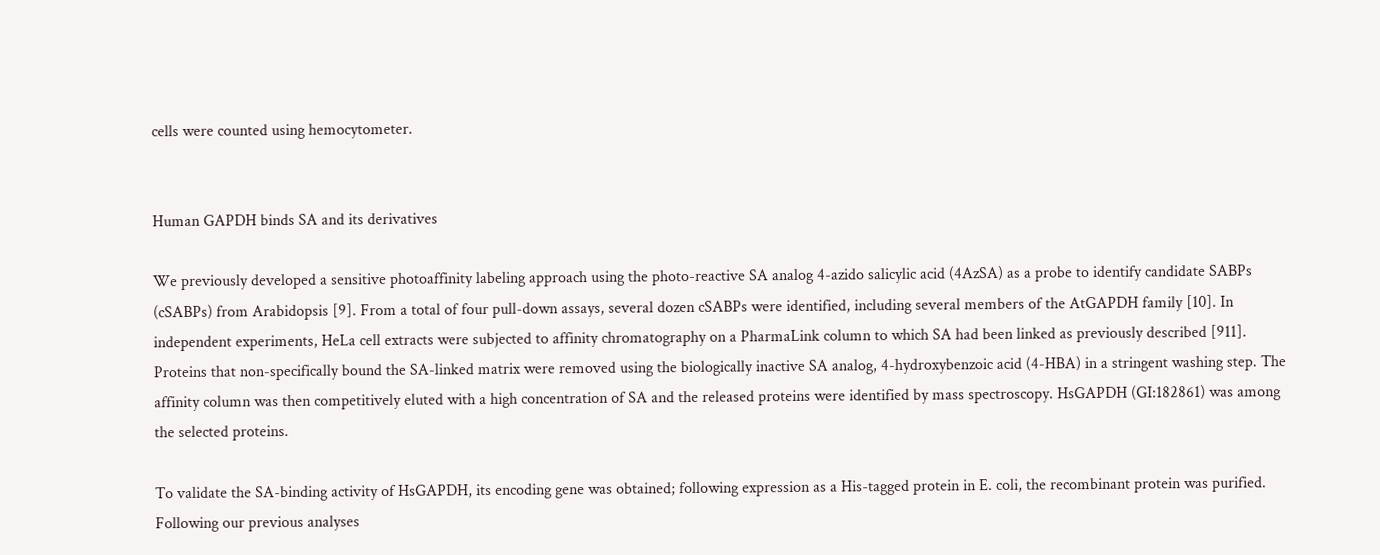cells were counted using hemocytometer.


Human GAPDH binds SA and its derivatives

We previously developed a sensitive photoaffinity labeling approach using the photo-reactive SA analog 4-azido salicylic acid (4AzSA) as a probe to identify candidate SABPs (cSABPs) from Arabidopsis [9]. From a total of four pull-down assays, several dozen cSABPs were identified, including several members of the AtGAPDH family [10]. In independent experiments, HeLa cell extracts were subjected to affinity chromatography on a PharmaLink column to which SA had been linked as previously described [911]. Proteins that non-specifically bound the SA-linked matrix were removed using the biologically inactive SA analog, 4-hydroxybenzoic acid (4-HBA) in a stringent washing step. The affinity column was then competitively eluted with a high concentration of SA and the released proteins were identified by mass spectroscopy. HsGAPDH (GI:182861) was among the selected proteins.

To validate the SA-binding activity of HsGAPDH, its encoding gene was obtained; following expression as a His-tagged protein in E. coli, the recombinant protein was purified. Following our previous analyses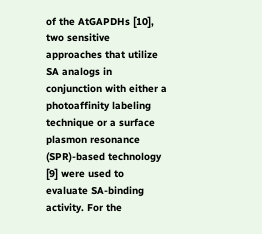of the AtGAPDHs [10], two sensitive approaches that utilize SA analogs in conjunction with either a photoaffinity labeling technique or a surface plasmon resonance (SPR)-based technology [9] were used to evaluate SA-binding activity. For the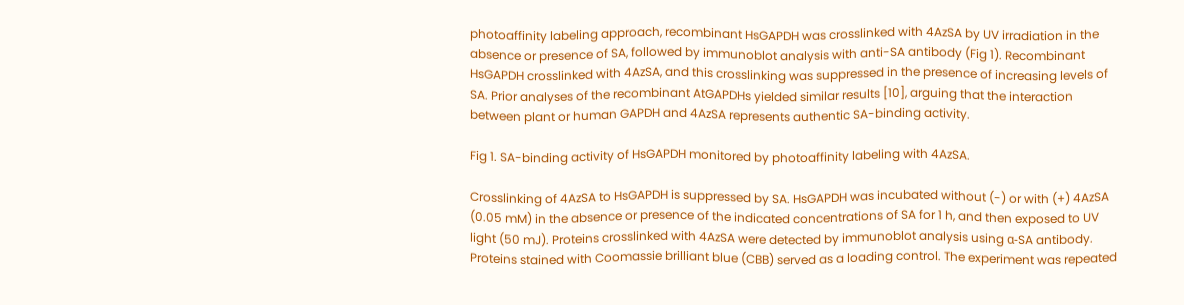photoaffinity labeling approach, recombinant HsGAPDH was crosslinked with 4AzSA by UV irradiation in the absence or presence of SA, followed by immunoblot analysis with anti-SA antibody (Fig 1). Recombinant HsGAPDH crosslinked with 4AzSA, and this crosslinking was suppressed in the presence of increasing levels of SA. Prior analyses of the recombinant AtGAPDHs yielded similar results [10], arguing that the interaction between plant or human GAPDH and 4AzSA represents authentic SA-binding activity.

Fig 1. SA-binding activity of HsGAPDH monitored by photoaffinity labeling with 4AzSA.

Crosslinking of 4AzSA to HsGAPDH is suppressed by SA. HsGAPDH was incubated without (-) or with (+) 4AzSA (0.05 mM) in the absence or presence of the indicated concentrations of SA for 1 h, and then exposed to UV light (50 mJ). Proteins crosslinked with 4AzSA were detected by immunoblot analysis using α-SA antibody. Proteins stained with Coomassie brilliant blue (CBB) served as a loading control. The experiment was repeated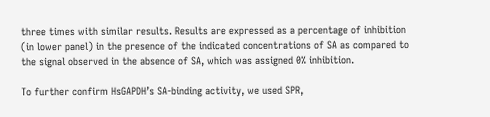three times with similar results. Results are expressed as a percentage of inhibition (in lower panel) in the presence of the indicated concentrations of SA as compared to the signal observed in the absence of SA, which was assigned 0% inhibition.

To further confirm HsGAPDH’s SA-binding activity, we used SPR,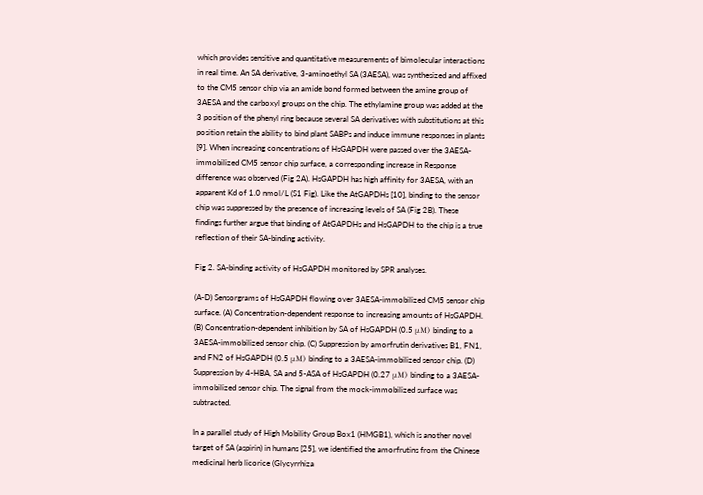which provides sensitive and quantitative measurements of bimolecular interactions in real time. An SA derivative, 3-aminoethyl SA (3AESA), was synthesized and affixed to the CM5 sensor chip via an amide bond formed between the amine group of 3AESA and the carboxyl groups on the chip. The ethylamine group was added at the 3 position of the phenyl ring because several SA derivatives with substitutions at this position retain the ability to bind plant SABPs and induce immune responses in plants [9]. When increasing concentrations of HsGAPDH were passed over the 3AESA-immobilized CM5 sensor chip surface, a corresponding increase in Response difference was observed (Fig 2A). HsGAPDH has high affinity for 3AESA, with an apparent Kd of 1.0 nmol/L (S1 Fig). Like the AtGAPDHs [10], binding to the sensor chip was suppressed by the presence of increasing levels of SA (Fig 2B). These findings further argue that binding of AtGAPDHs and HsGAPDH to the chip is a true reflection of their SA-binding activity.

Fig 2. SA-binding activity of HsGAPDH monitored by SPR analyses.

(A-D) Sensorgrams of HsGAPDH flowing over 3AESA-immobilized CM5 sensor chip surface. (A) Concentration-dependent response to increasing amounts of HsGAPDH. (B) Concentration-dependent inhibition by SA of HsGAPDH (0.5 μM) binding to a 3AESA-immobilized sensor chip. (C) Suppression by amorfrutin derivatives B1, FN1, and FN2 of HsGAPDH (0.5 μM) binding to a 3AESA-immobilized sensor chip. (D) Suppression by 4-HBA, SA and 5-ASA of HsGAPDH (0.27 μM) binding to a 3AESA-immobilized sensor chip. The signal from the mock-immobilized surface was subtracted.

In a parallel study of High Mobility Group Box1 (HMGB1), which is another novel target of SA (aspirin) in humans [25], we identified the amorfrutins from the Chinese medicinal herb licorice (Glycyrrhiza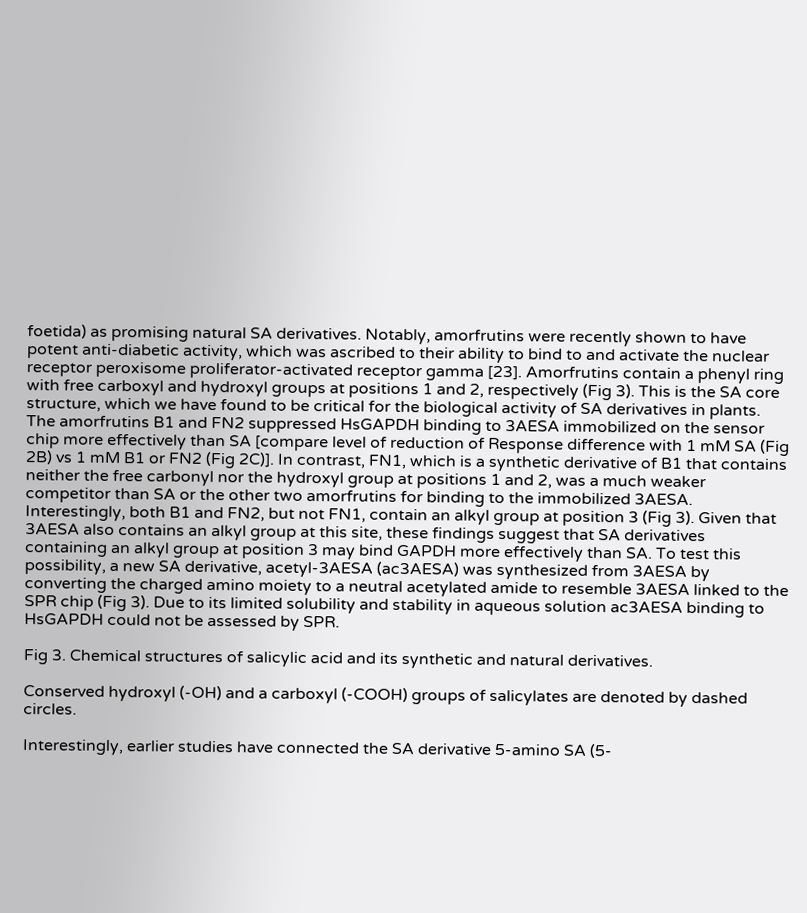foetida) as promising natural SA derivatives. Notably, amorfrutins were recently shown to have potent anti-diabetic activity, which was ascribed to their ability to bind to and activate the nuclear receptor peroxisome proliferator-activated receptor gamma [23]. Amorfrutins contain a phenyl ring with free carboxyl and hydroxyl groups at positions 1 and 2, respectively (Fig 3). This is the SA core structure, which we have found to be critical for the biological activity of SA derivatives in plants. The amorfrutins B1 and FN2 suppressed HsGAPDH binding to 3AESA immobilized on the sensor chip more effectively than SA [compare level of reduction of Response difference with 1 mM SA (Fig 2B) vs 1 mM B1 or FN2 (Fig 2C)]. In contrast, FN1, which is a synthetic derivative of B1 that contains neither the free carbonyl nor the hydroxyl group at positions 1 and 2, was a much weaker competitor than SA or the other two amorfrutins for binding to the immobilized 3AESA. Interestingly, both B1 and FN2, but not FN1, contain an alkyl group at position 3 (Fig 3). Given that 3AESA also contains an alkyl group at this site, these findings suggest that SA derivatives containing an alkyl group at position 3 may bind GAPDH more effectively than SA. To test this possibility, a new SA derivative, acetyl-3AESA (ac3AESA) was synthesized from 3AESA by converting the charged amino moiety to a neutral acetylated amide to resemble 3AESA linked to the SPR chip (Fig 3). Due to its limited solubility and stability in aqueous solution ac3AESA binding to HsGAPDH could not be assessed by SPR.

Fig 3. Chemical structures of salicylic acid and its synthetic and natural derivatives.

Conserved hydroxyl (-OH) and a carboxyl (-COOH) groups of salicylates are denoted by dashed circles.

Interestingly, earlier studies have connected the SA derivative 5-amino SA (5-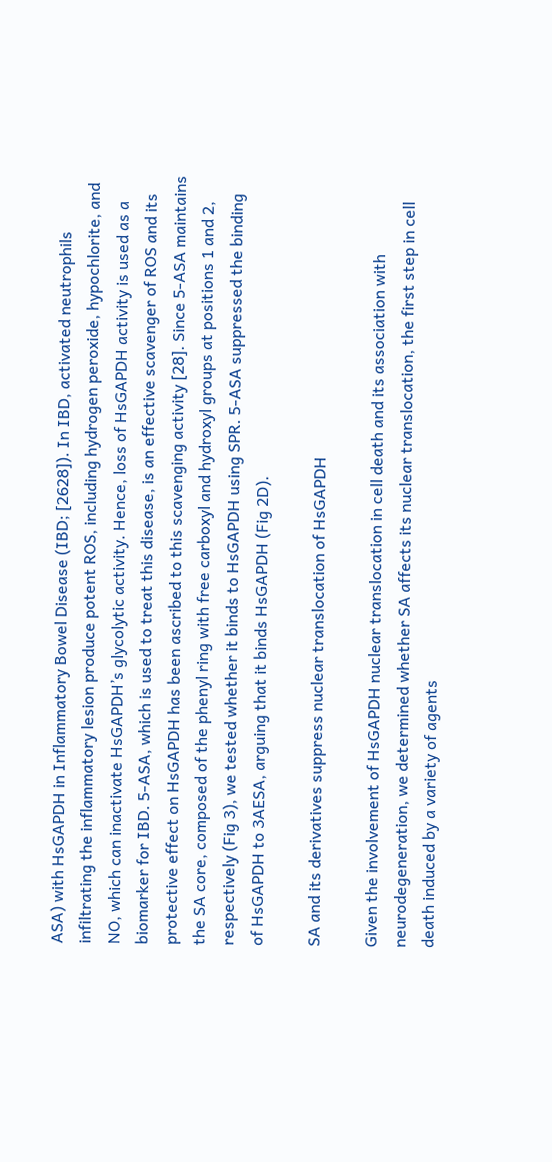ASA) with HsGAPDH in Inflammatory Bowel Disease (IBD; [2628]). In IBD, activated neutrophils infiltrating the inflammatory lesion produce potent ROS, including hydrogen peroxide, hypochlorite, and NO, which can inactivate HsGAPDH’s glycolytic activity. Hence, loss of HsGAPDH activity is used as a biomarker for IBD. 5-ASA, which is used to treat this disease, is an effective scavenger of ROS and its protective effect on HsGAPDH has been ascribed to this scavenging activity [28]. Since 5-ASA maintains the SA core, composed of the phenyl ring with free carboxyl and hydroxyl groups at positions 1 and 2, respectively (Fig 3), we tested whether it binds to HsGAPDH using SPR. 5-ASA suppressed the binding of HsGAPDH to 3AESA, arguing that it binds HsGAPDH (Fig 2D).

SA and its derivatives suppress nuclear translocation of HsGAPDH

Given the involvement of HsGAPDH nuclear translocation in cell death and its association with neurodegeneration, we determined whether SA affects its nuclear translocation, the first step in cell death induced by a variety of agents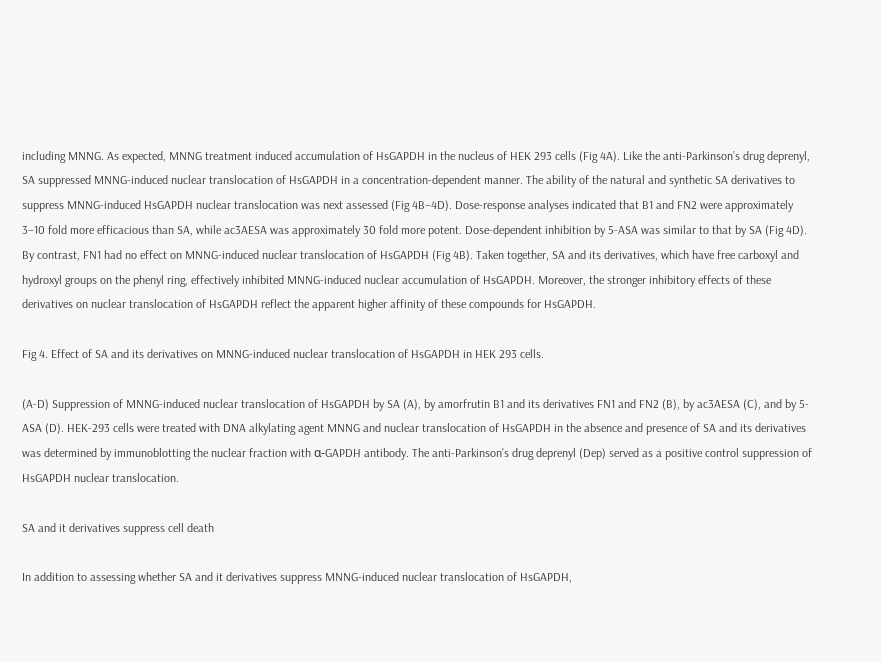including MNNG. As expected, MNNG treatment induced accumulation of HsGAPDH in the nucleus of HEK 293 cells (Fig 4A). Like the anti-Parkinson’s drug deprenyl, SA suppressed MNNG-induced nuclear translocation of HsGAPDH in a concentration-dependent manner. The ability of the natural and synthetic SA derivatives to suppress MNNG-induced HsGAPDH nuclear translocation was next assessed (Fig 4B–4D). Dose-response analyses indicated that B1 and FN2 were approximately 3–10 fold more efficacious than SA, while ac3AESA was approximately 30 fold more potent. Dose-dependent inhibition by 5-ASA was similar to that by SA (Fig 4D). By contrast, FN1 had no effect on MNNG-induced nuclear translocation of HsGAPDH (Fig 4B). Taken together, SA and its derivatives, which have free carboxyl and hydroxyl groups on the phenyl ring, effectively inhibited MNNG-induced nuclear accumulation of HsGAPDH. Moreover, the stronger inhibitory effects of these derivatives on nuclear translocation of HsGAPDH reflect the apparent higher affinity of these compounds for HsGAPDH.

Fig 4. Effect of SA and its derivatives on MNNG-induced nuclear translocation of HsGAPDH in HEK 293 cells.

(A-D) Suppression of MNNG-induced nuclear translocation of HsGAPDH by SA (A), by amorfrutin B1 and its derivatives FN1 and FN2 (B), by ac3AESA (C), and by 5-ASA (D). HEK-293 cells were treated with DNA alkylating agent MNNG and nuclear translocation of HsGAPDH in the absence and presence of SA and its derivatives was determined by immunoblotting the nuclear fraction with α-GAPDH antibody. The anti-Parkinson’s drug deprenyl (Dep) served as a positive control suppression of HsGAPDH nuclear translocation.

SA and it derivatives suppress cell death

In addition to assessing whether SA and it derivatives suppress MNNG-induced nuclear translocation of HsGAPDH,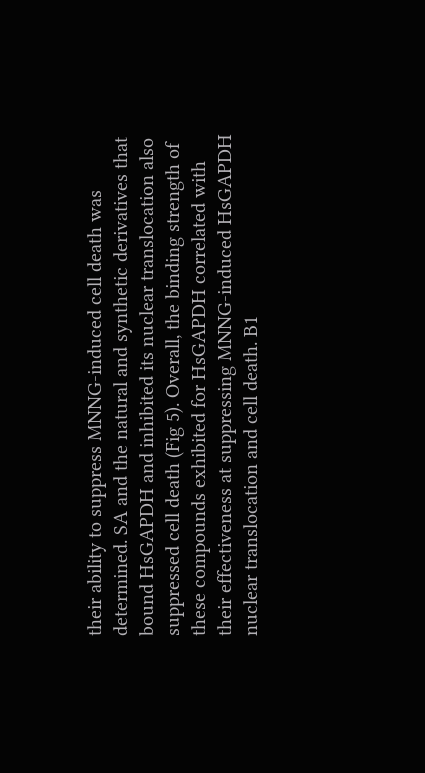their ability to suppress MNNG-induced cell death was determined. SA and the natural and synthetic derivatives that bound HsGAPDH and inhibited its nuclear translocation also suppressed cell death (Fig 5). Overall, the binding strength of these compounds exhibited for HsGAPDH correlated with their effectiveness at suppressing MNNG-induced HsGAPDH nuclear translocation and cell death. B1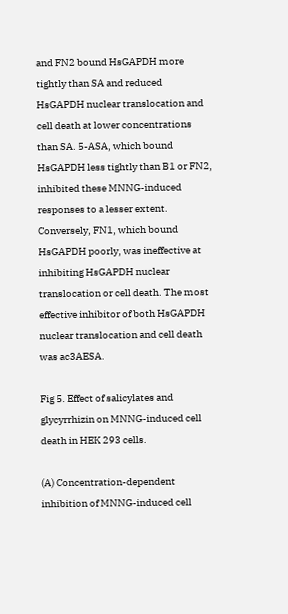and FN2 bound HsGAPDH more tightly than SA and reduced HsGAPDH nuclear translocation and cell death at lower concentrations than SA. 5-ASA, which bound HsGAPDH less tightly than B1 or FN2, inhibited these MNNG-induced responses to a lesser extent. Conversely, FN1, which bound HsGAPDH poorly, was ineffective at inhibiting HsGAPDH nuclear translocation or cell death. The most effective inhibitor of both HsGAPDH nuclear translocation and cell death was ac3AESA.

Fig 5. Effect of salicylates and glycyrrhizin on MNNG-induced cell death in HEK 293 cells.

(A) Concentration-dependent inhibition of MNNG-induced cell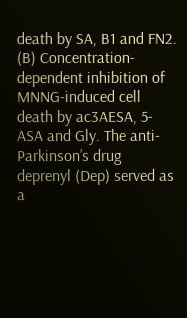death by SA, B1 and FN2. (B) Concentration-dependent inhibition of MNNG-induced cell death by ac3AESA, 5-ASA and Gly. The anti-Parkinson’s drug deprenyl (Dep) served as a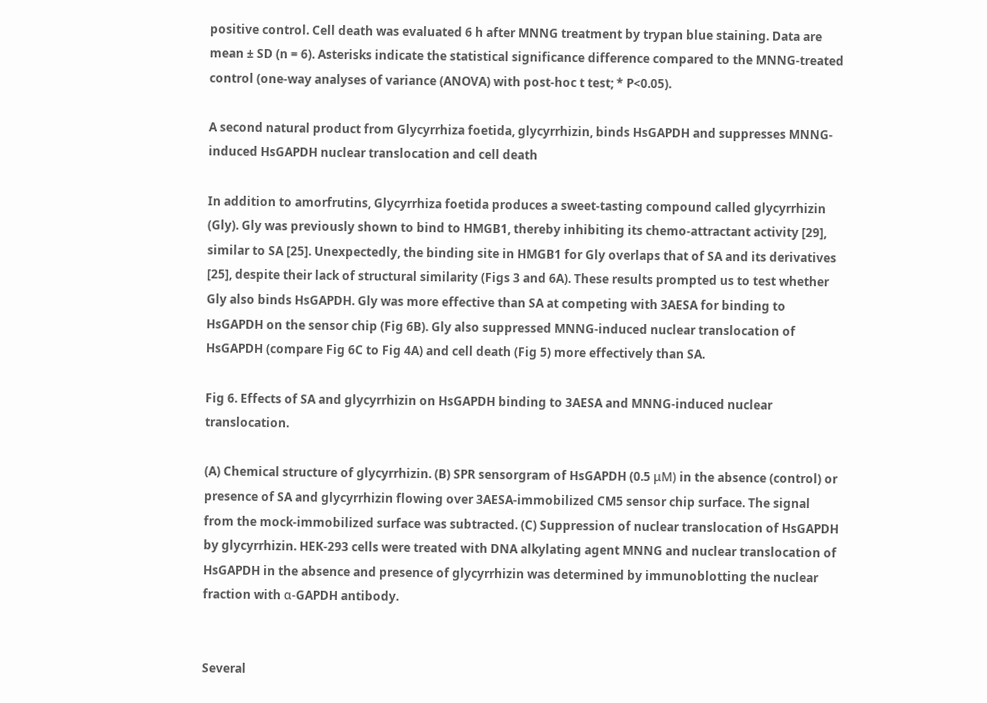positive control. Cell death was evaluated 6 h after MNNG treatment by trypan blue staining. Data are mean ± SD (n = 6). Asterisks indicate the statistical significance difference compared to the MNNG-treated control (one-way analyses of variance (ANOVA) with post-hoc t test; * P<0.05).

A second natural product from Glycyrrhiza foetida, glycyrrhizin, binds HsGAPDH and suppresses MNNG-induced HsGAPDH nuclear translocation and cell death

In addition to amorfrutins, Glycyrrhiza foetida produces a sweet-tasting compound called glycyrrhizin (Gly). Gly was previously shown to bind to HMGB1, thereby inhibiting its chemo-attractant activity [29], similar to SA [25]. Unexpectedly, the binding site in HMGB1 for Gly overlaps that of SA and its derivatives [25], despite their lack of structural similarity (Figs 3 and 6A). These results prompted us to test whether Gly also binds HsGAPDH. Gly was more effective than SA at competing with 3AESA for binding to HsGAPDH on the sensor chip (Fig 6B). Gly also suppressed MNNG-induced nuclear translocation of HsGAPDH (compare Fig 6C to Fig 4A) and cell death (Fig 5) more effectively than SA.

Fig 6. Effects of SA and glycyrrhizin on HsGAPDH binding to 3AESA and MNNG-induced nuclear translocation.

(A) Chemical structure of glycyrrhizin. (B) SPR sensorgram of HsGAPDH (0.5 μM) in the absence (control) or presence of SA and glycyrrhizin flowing over 3AESA-immobilized CM5 sensor chip surface. The signal from the mock-immobilized surface was subtracted. (C) Suppression of nuclear translocation of HsGAPDH by glycyrrhizin. HEK-293 cells were treated with DNA alkylating agent MNNG and nuclear translocation of HsGAPDH in the absence and presence of glycyrrhizin was determined by immunoblotting the nuclear fraction with α-GAPDH antibody.


Several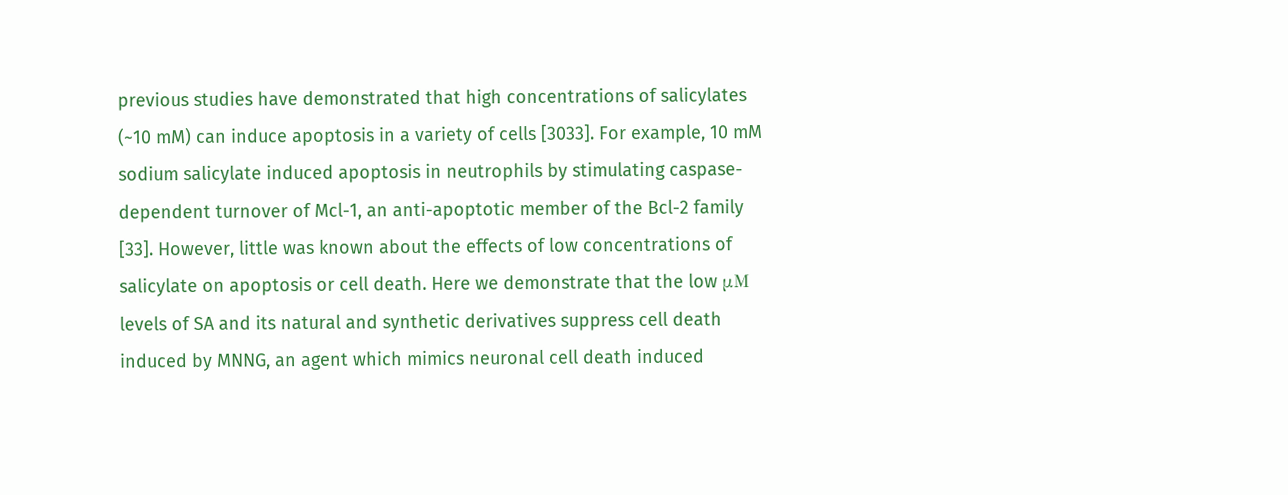previous studies have demonstrated that high concentrations of salicylates (~10 mM) can induce apoptosis in a variety of cells [3033]. For example, 10 mM sodium salicylate induced apoptosis in neutrophils by stimulating caspase-dependent turnover of Mcl-1, an anti-apoptotic member of the Bcl-2 family [33]. However, little was known about the effects of low concentrations of salicylate on apoptosis or cell death. Here we demonstrate that the low μM levels of SA and its natural and synthetic derivatives suppress cell death induced by MNNG, an agent which mimics neuronal cell death induced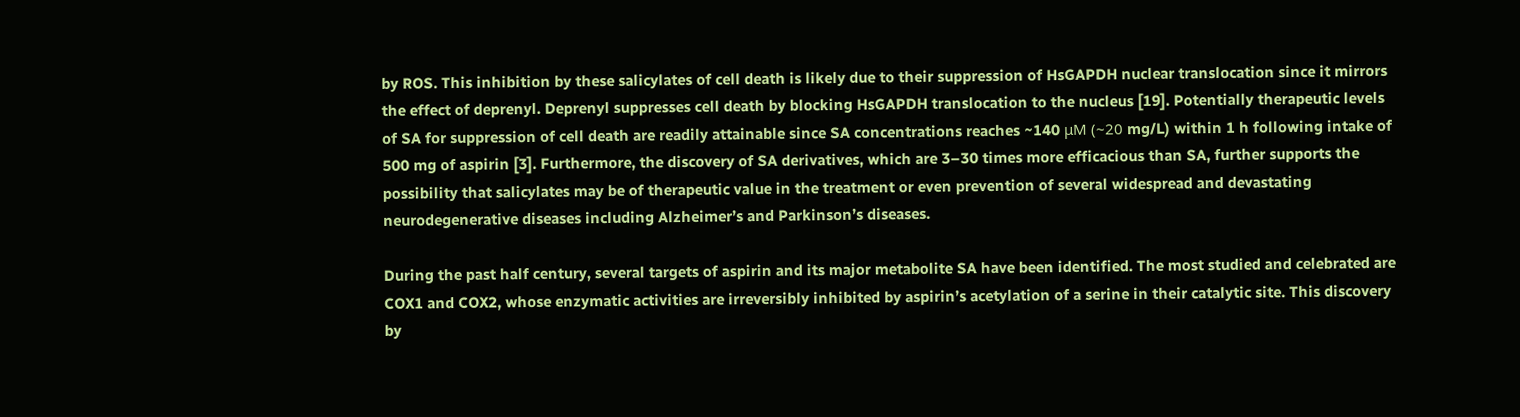by ROS. This inhibition by these salicylates of cell death is likely due to their suppression of HsGAPDH nuclear translocation since it mirrors the effect of deprenyl. Deprenyl suppresses cell death by blocking HsGAPDH translocation to the nucleus [19]. Potentially therapeutic levels of SA for suppression of cell death are readily attainable since SA concentrations reaches ~140 μM (~20 mg/L) within 1 h following intake of 500 mg of aspirin [3]. Furthermore, the discovery of SA derivatives, which are 3–30 times more efficacious than SA, further supports the possibility that salicylates may be of therapeutic value in the treatment or even prevention of several widespread and devastating neurodegenerative diseases including Alzheimer’s and Parkinson’s diseases.

During the past half century, several targets of aspirin and its major metabolite SA have been identified. The most studied and celebrated are COX1 and COX2, whose enzymatic activities are irreversibly inhibited by aspirin’s acetylation of a serine in their catalytic site. This discovery by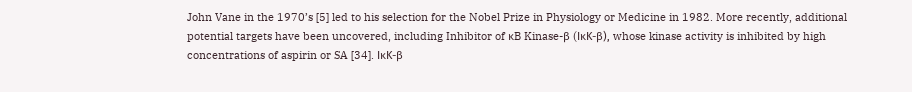John Vane in the 1970’s [5] led to his selection for the Nobel Prize in Physiology or Medicine in 1982. More recently, additional potential targets have been uncovered, including Inhibitor of κB Kinase-β (IκK-β), whose kinase activity is inhibited by high concentrations of aspirin or SA [34]. IκK-β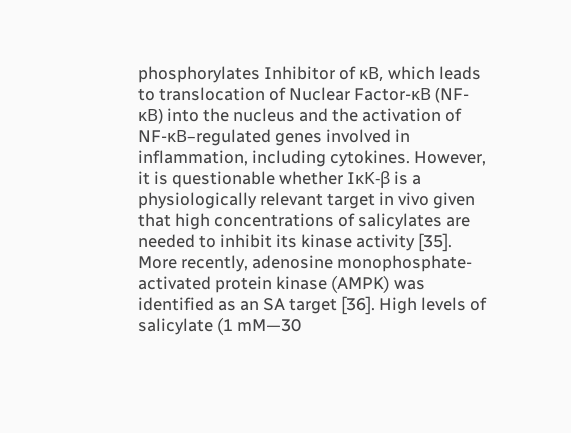phosphorylates Inhibitor of κB, which leads to translocation of Nuclear Factor-κB (NF-κB) into the nucleus and the activation of NF-κB–regulated genes involved in inflammation, including cytokines. However, it is questionable whether IκK-β is a physiologically relevant target in vivo given that high concentrations of salicylates are needed to inhibit its kinase activity [35]. More recently, adenosine monophosphate-activated protein kinase (AMPK) was identified as an SA target [36]. High levels of salicylate (1 mM—30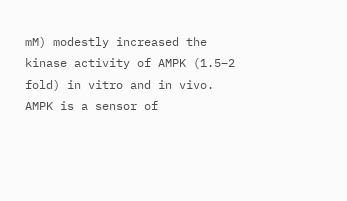mM) modestly increased the kinase activity of AMPK (1.5–2 fold) in vitro and in vivo. AMPK is a sensor of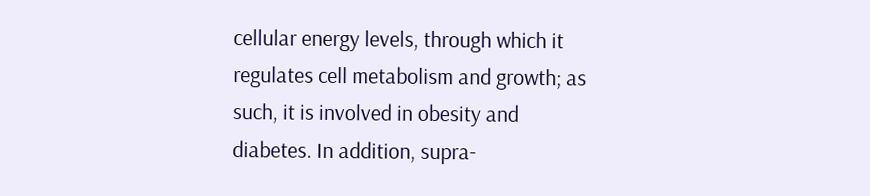cellular energy levels, through which it regulates cell metabolism and growth; as such, it is involved in obesity and diabetes. In addition, supra-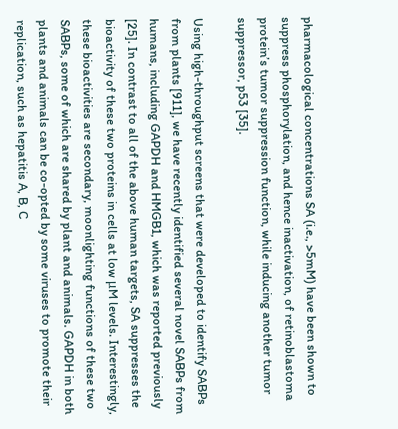pharmacological concentrations SA (i.e., >5mM) have been shown to suppress phosphorylation, and hence inactivation, of retinoblastoma protein’s tumor suppression function, while inducing another tumor suppressor, p53 [35].

Using high-throughput screens that were developed to identify SABPs from plants [911], we have recently identified several novel SABPs from humans, including GAPDH and HMGB1, which was reported previously [25]. In contrast to all of the above human targets, SA suppresses the bioactivity of these two proteins in cells at low μM levels. Interestingly, these bioactivities are secondary, moonlighting functions of these two SABPs, some of which are shared by plant and animals. GAPDH in both plants and animals can be co-opted by some viruses to promote their replication, such as hepatitis A, B, C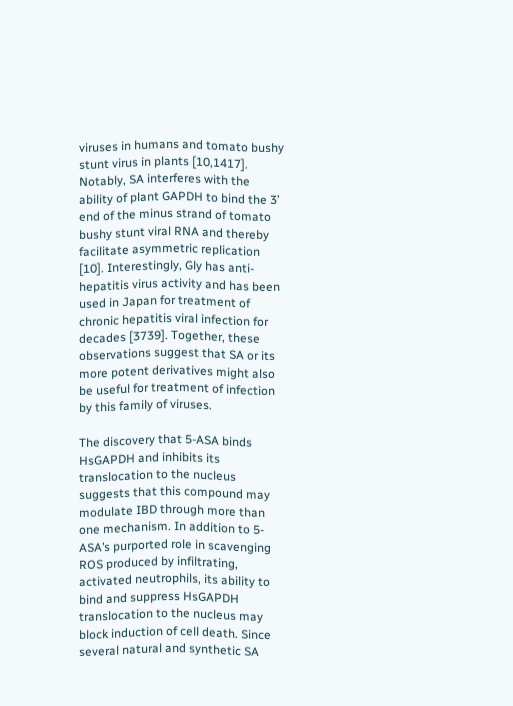viruses in humans and tomato bushy stunt virus in plants [10,1417]. Notably, SA interferes with the ability of plant GAPDH to bind the 3’ end of the minus strand of tomato bushy stunt viral RNA and thereby facilitate asymmetric replication [10]. Interestingly, Gly has anti-hepatitis virus activity and has been used in Japan for treatment of chronic hepatitis viral infection for decades [3739]. Together, these observations suggest that SA or its more potent derivatives might also be useful for treatment of infection by this family of viruses.

The discovery that 5-ASA binds HsGAPDH and inhibits its translocation to the nucleus suggests that this compound may modulate IBD through more than one mechanism. In addition to 5-ASA’s purported role in scavenging ROS produced by infiltrating, activated neutrophils, its ability to bind and suppress HsGAPDH translocation to the nucleus may block induction of cell death. Since several natural and synthetic SA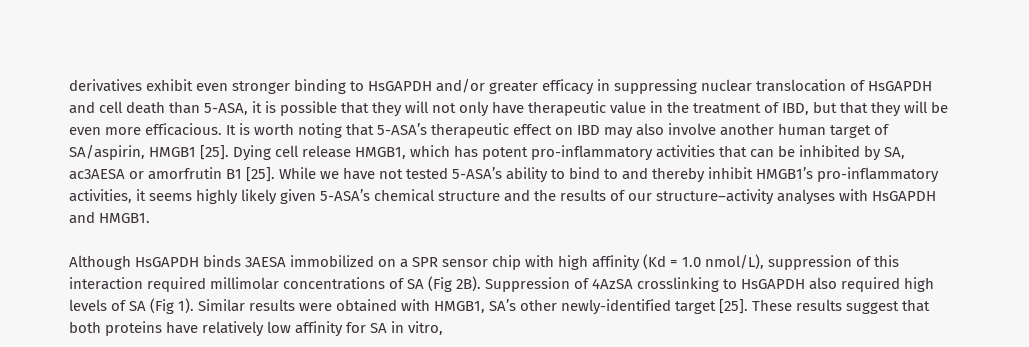derivatives exhibit even stronger binding to HsGAPDH and/or greater efficacy in suppressing nuclear translocation of HsGAPDH and cell death than 5-ASA, it is possible that they will not only have therapeutic value in the treatment of IBD, but that they will be even more efficacious. It is worth noting that 5-ASA’s therapeutic effect on IBD may also involve another human target of SA/aspirin, HMGB1 [25]. Dying cell release HMGB1, which has potent pro-inflammatory activities that can be inhibited by SA, ac3AESA or amorfrutin B1 [25]. While we have not tested 5-ASA’s ability to bind to and thereby inhibit HMGB1’s pro-inflammatory activities, it seems highly likely given 5-ASA’s chemical structure and the results of our structure–activity analyses with HsGAPDH and HMGB1.

Although HsGAPDH binds 3AESA immobilized on a SPR sensor chip with high affinity (Kd = 1.0 nmol/L), suppression of this interaction required millimolar concentrations of SA (Fig 2B). Suppression of 4AzSA crosslinking to HsGAPDH also required high levels of SA (Fig 1). Similar results were obtained with HMGB1, SA’s other newly-identified target [25]. These results suggest that both proteins have relatively low affinity for SA in vitro,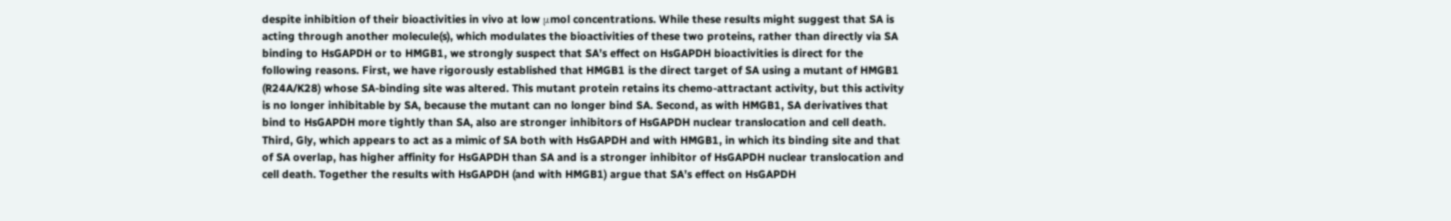despite inhibition of their bioactivities in vivo at low μmol concentrations. While these results might suggest that SA is acting through another molecule(s), which modulates the bioactivities of these two proteins, rather than directly via SA binding to HsGAPDH or to HMGB1, we strongly suspect that SA’s effect on HsGAPDH bioactivities is direct for the following reasons. First, we have rigorously established that HMGB1 is the direct target of SA using a mutant of HMGB1 (R24A/K28) whose SA-binding site was altered. This mutant protein retains its chemo-attractant activity, but this activity is no longer inhibitable by SA, because the mutant can no longer bind SA. Second, as with HMGB1, SA derivatives that bind to HsGAPDH more tightly than SA, also are stronger inhibitors of HsGAPDH nuclear translocation and cell death. Third, Gly, which appears to act as a mimic of SA both with HsGAPDH and with HMGB1, in which its binding site and that of SA overlap, has higher affinity for HsGAPDH than SA and is a stronger inhibitor of HsGAPDH nuclear translocation and cell death. Together the results with HsGAPDH (and with HMGB1) argue that SA’s effect on HsGAPDH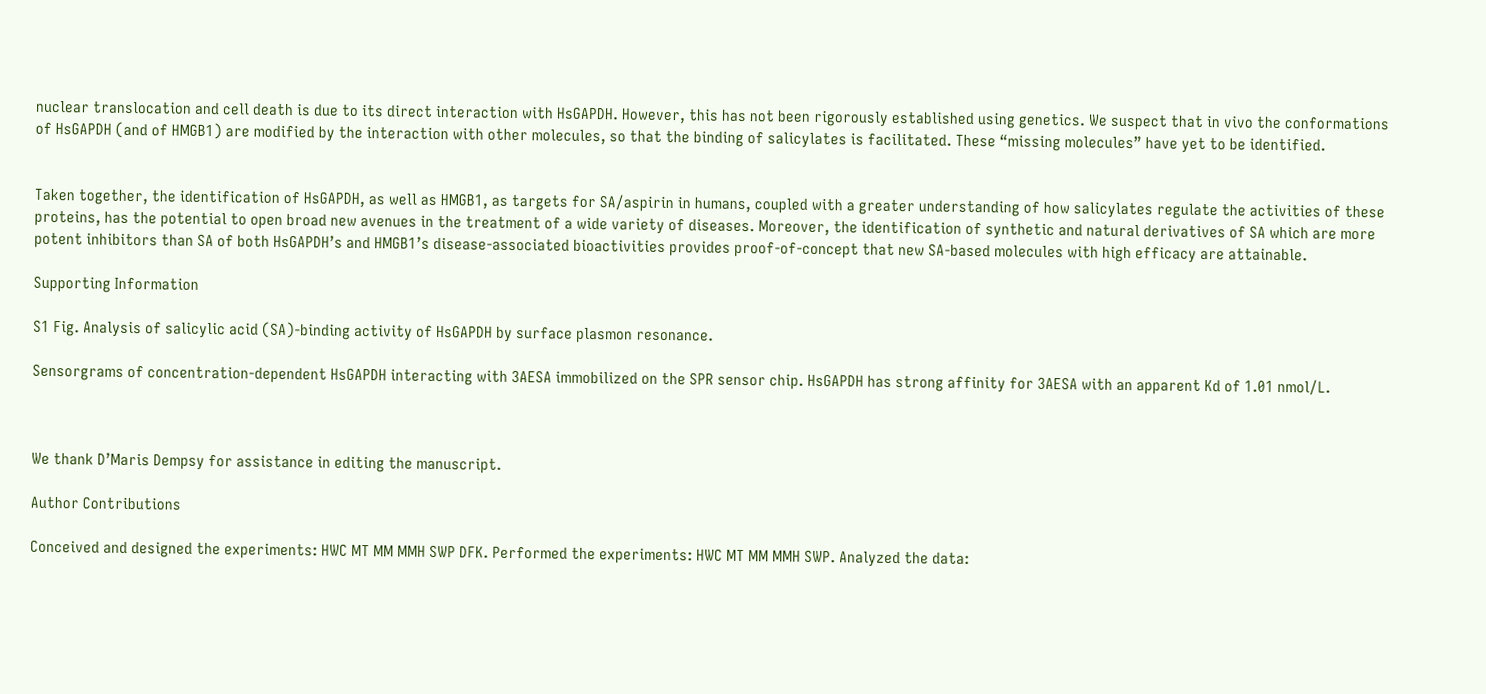nuclear translocation and cell death is due to its direct interaction with HsGAPDH. However, this has not been rigorously established using genetics. We suspect that in vivo the conformations of HsGAPDH (and of HMGB1) are modified by the interaction with other molecules, so that the binding of salicylates is facilitated. These “missing molecules” have yet to be identified.


Taken together, the identification of HsGAPDH, as well as HMGB1, as targets for SA/aspirin in humans, coupled with a greater understanding of how salicylates regulate the activities of these proteins, has the potential to open broad new avenues in the treatment of a wide variety of diseases. Moreover, the identification of synthetic and natural derivatives of SA which are more potent inhibitors than SA of both HsGAPDH’s and HMGB1’s disease-associated bioactivities provides proof-of-concept that new SA-based molecules with high efficacy are attainable.

Supporting Information

S1 Fig. Analysis of salicylic acid (SA)-binding activity of HsGAPDH by surface plasmon resonance.

Sensorgrams of concentration-dependent HsGAPDH interacting with 3AESA immobilized on the SPR sensor chip. HsGAPDH has strong affinity for 3AESA with an apparent Kd of 1.01 nmol/L.



We thank D’Maris Dempsy for assistance in editing the manuscript.

Author Contributions

Conceived and designed the experiments: HWC MT MM MMH SWP DFK. Performed the experiments: HWC MT MM MMH SWP. Analyzed the data: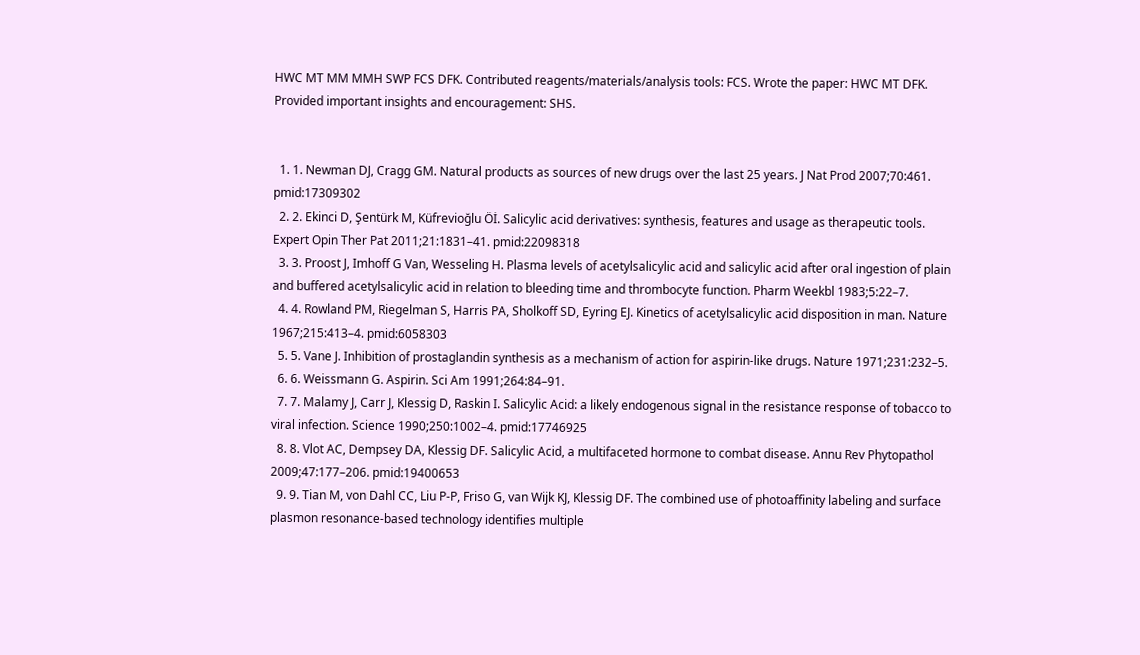HWC MT MM MMH SWP FCS DFK. Contributed reagents/materials/analysis tools: FCS. Wrote the paper: HWC MT DFK. Provided important insights and encouragement: SHS.


  1. 1. Newman DJ, Cragg GM. Natural products as sources of new drugs over the last 25 years. J Nat Prod 2007;70:461. pmid:17309302
  2. 2. Ekinci D, Şentürk M, Küfrevioğlu Öİ. Salicylic acid derivatives: synthesis, features and usage as therapeutic tools. Expert Opin Ther Pat 2011;21:1831–41. pmid:22098318
  3. 3. Proost J, Imhoff G Van, Wesseling H. Plasma levels of acetylsalicylic acid and salicylic acid after oral ingestion of plain and buffered acetylsalicylic acid in relation to bleeding time and thrombocyte function. Pharm Weekbl 1983;5:22–7.
  4. 4. Rowland PM, Riegelman S, Harris PA, Sholkoff SD, Eyring EJ. Kinetics of acetylsalicylic acid disposition in man. Nature 1967;215:413–4. pmid:6058303
  5. 5. Vane J. Inhibition of prostaglandin synthesis as a mechanism of action for aspirin-like drugs. Nature 1971;231:232–5.
  6. 6. Weissmann G. Aspirin. Sci Am 1991;264:84–91.
  7. 7. Malamy J, Carr J, Klessig D, Raskin I. Salicylic Acid: a likely endogenous signal in the resistance response of tobacco to viral infection. Science 1990;250:1002–4. pmid:17746925
  8. 8. Vlot AC, Dempsey DA, Klessig DF. Salicylic Acid, a multifaceted hormone to combat disease. Annu Rev Phytopathol 2009;47:177–206. pmid:19400653
  9. 9. Tian M, von Dahl CC, Liu P-P, Friso G, van Wijk KJ, Klessig DF. The combined use of photoaffinity labeling and surface plasmon resonance-based technology identifies multiple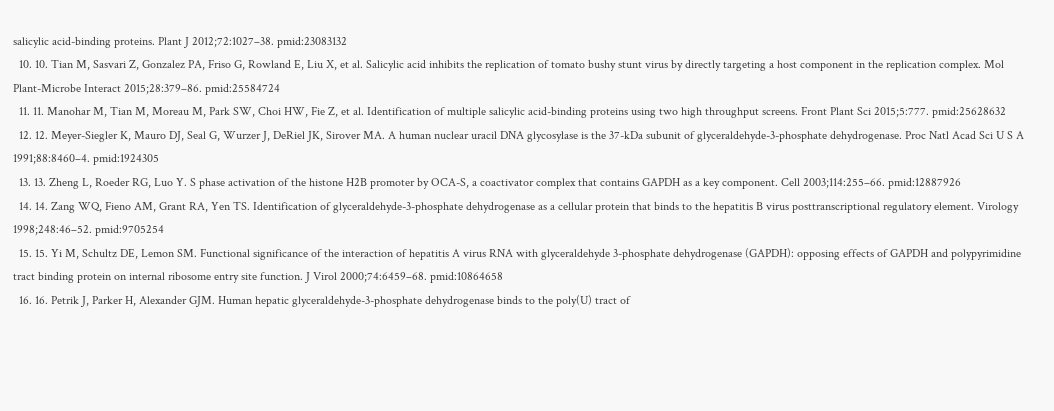salicylic acid-binding proteins. Plant J 2012;72:1027–38. pmid:23083132
  10. 10. Tian M, Sasvari Z, Gonzalez PA, Friso G, Rowland E, Liu X, et al. Salicylic acid inhibits the replication of tomato bushy stunt virus by directly targeting a host component in the replication complex. Mol Plant-Microbe Interact 2015;28:379–86. pmid:25584724
  11. 11. Manohar M, Tian M, Moreau M, Park SW, Choi HW, Fie Z, et al. Identification of multiple salicylic acid-binding proteins using two high throughput screens. Front Plant Sci 2015;5:777. pmid:25628632
  12. 12. Meyer-Siegler K, Mauro DJ, Seal G, Wurzer J, DeRiel JK, Sirover MA. A human nuclear uracil DNA glycosylase is the 37-kDa subunit of glyceraldehyde-3-phosphate dehydrogenase. Proc Natl Acad Sci U S A 1991;88:8460–4. pmid:1924305
  13. 13. Zheng L, Roeder RG, Luo Y. S phase activation of the histone H2B promoter by OCA-S, a coactivator complex that contains GAPDH as a key component. Cell 2003;114:255–66. pmid:12887926
  14. 14. Zang WQ, Fieno AM, Grant RA, Yen TS. Identification of glyceraldehyde-3-phosphate dehydrogenase as a cellular protein that binds to the hepatitis B virus posttranscriptional regulatory element. Virology 1998;248:46–52. pmid:9705254
  15. 15. Yi M, Schultz DE, Lemon SM. Functional significance of the interaction of hepatitis A virus RNA with glyceraldehyde 3-phosphate dehydrogenase (GAPDH): opposing effects of GAPDH and polypyrimidine tract binding protein on internal ribosome entry site function. J Virol 2000;74:6459–68. pmid:10864658
  16. 16. Petrik J, Parker H, Alexander GJM. Human hepatic glyceraldehyde-3-phosphate dehydrogenase binds to the poly(U) tract of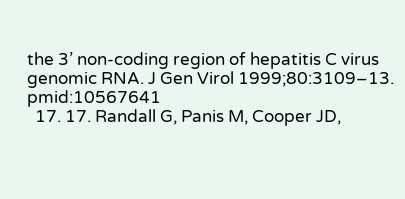the 3’ non-coding region of hepatitis C virus genomic RNA. J Gen Virol 1999;80:3109–13. pmid:10567641
  17. 17. Randall G, Panis M, Cooper JD,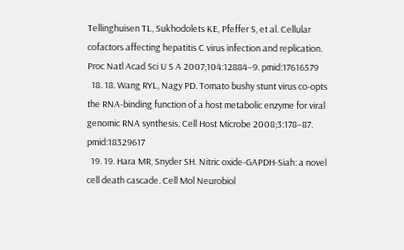Tellinghuisen TL, Sukhodolets KE, Pfeffer S, et al. Cellular cofactors affecting hepatitis C virus infection and replication. Proc Natl Acad Sci U S A 2007;104:12884–9. pmid:17616579
  18. 18. Wang RYL, Nagy PD. Tomato bushy stunt virus co-opts the RNA-binding function of a host metabolic enzyme for viral genomic RNA synthesis. Cell Host Microbe 2008;3:178–87. pmid:18329617
  19. 19. Hara MR, Snyder SH. Nitric oxide-GAPDH-Siah: a novel cell death cascade. Cell Mol Neurobiol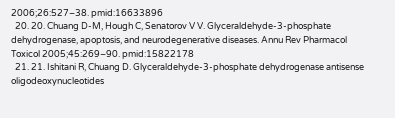2006;26:527–38. pmid:16633896
  20. 20. Chuang D-M, Hough C, Senatorov V V. Glyceraldehyde-3-phosphate dehydrogenase, apoptosis, and neurodegenerative diseases. Annu Rev Pharmacol Toxicol 2005;45:269–90. pmid:15822178
  21. 21. Ishitani R, Chuang D. Glyceraldehyde-3-phosphate dehydrogenase antisense oligodeoxynucleotides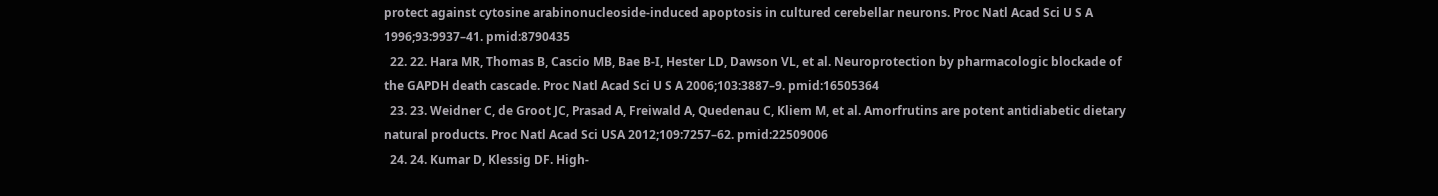protect against cytosine arabinonucleoside-induced apoptosis in cultured cerebellar neurons. Proc Natl Acad Sci U S A 1996;93:9937–41. pmid:8790435
  22. 22. Hara MR, Thomas B, Cascio MB, Bae B-I, Hester LD, Dawson VL, et al. Neuroprotection by pharmacologic blockade of the GAPDH death cascade. Proc Natl Acad Sci U S A 2006;103:3887–9. pmid:16505364
  23. 23. Weidner C, de Groot JC, Prasad A, Freiwald A, Quedenau C, Kliem M, et al. Amorfrutins are potent antidiabetic dietary natural products. Proc Natl Acad Sci USA 2012;109:7257–62. pmid:22509006
  24. 24. Kumar D, Klessig DF. High-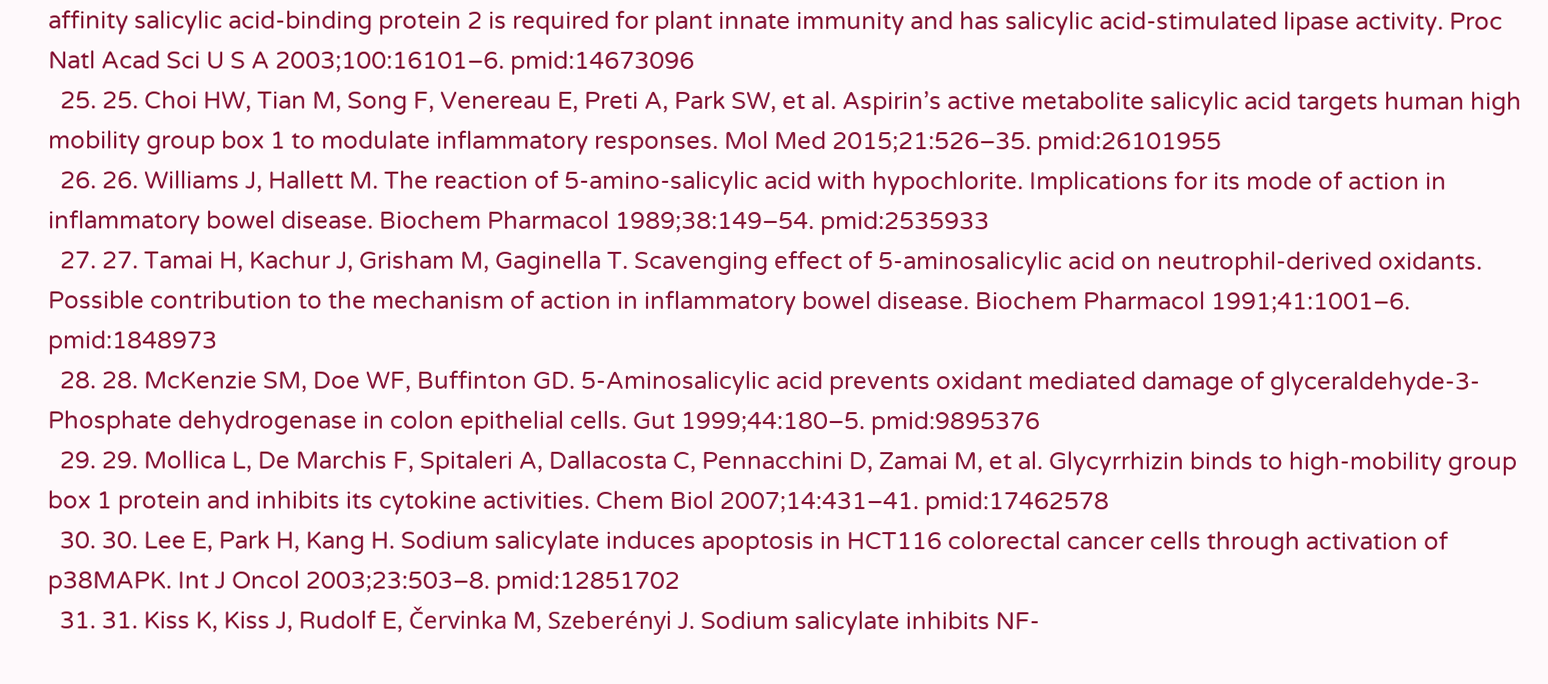affinity salicylic acid-binding protein 2 is required for plant innate immunity and has salicylic acid-stimulated lipase activity. Proc Natl Acad Sci U S A 2003;100:16101–6. pmid:14673096
  25. 25. Choi HW, Tian M, Song F, Venereau E, Preti A, Park SW, et al. Aspirin’s active metabolite salicylic acid targets human high mobility group box 1 to modulate inflammatory responses. Mol Med 2015;21:526–35. pmid:26101955
  26. 26. Williams J, Hallett M. The reaction of 5-amino-salicylic acid with hypochlorite. Implications for its mode of action in inflammatory bowel disease. Biochem Pharmacol 1989;38:149–54. pmid:2535933
  27. 27. Tamai H, Kachur J, Grisham M, Gaginella T. Scavenging effect of 5-aminosalicylic acid on neutrophil-derived oxidants. Possible contribution to the mechanism of action in inflammatory bowel disease. Biochem Pharmacol 1991;41:1001–6. pmid:1848973
  28. 28. McKenzie SM, Doe WF, Buffinton GD. 5-Aminosalicylic acid prevents oxidant mediated damage of glyceraldehyde-3-Phosphate dehydrogenase in colon epithelial cells. Gut 1999;44:180–5. pmid:9895376
  29. 29. Mollica L, De Marchis F, Spitaleri A, Dallacosta C, Pennacchini D, Zamai M, et al. Glycyrrhizin binds to high-mobility group box 1 protein and inhibits its cytokine activities. Chem Biol 2007;14:431–41. pmid:17462578
  30. 30. Lee E, Park H, Kang H. Sodium salicylate induces apoptosis in HCT116 colorectal cancer cells through activation of p38MAPK. Int J Oncol 2003;23:503–8. pmid:12851702
  31. 31. Kiss K, Kiss J, Rudolf E, Červinka M, Szeberényi J. Sodium salicylate inhibits NF-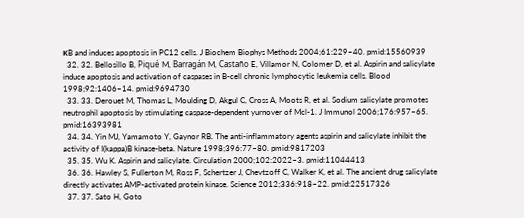κB and induces apoptosis in PC12 cells. J Biochem Biophys Methods 2004;61:229–40. pmid:15560939
  32. 32. Bellosillo B, Piqué M, Barragán M, Castaño E, Villamor N, Colomer D, et al. Aspirin and salicylate induce apoptosis and activation of caspases in B-cell chronic lymphocytic leukemia cells. Blood 1998;92:1406–14. pmid:9694730
  33. 33. Derouet M, Thomas L, Moulding D, Akgul C, Cross A, Moots R, et al. Sodium salicylate promotes neutrophil apoptosis by stimulating caspase-dependent yurnover of Mcl-1. J Immunol 2006;176:957–65. pmid:16393981
  34. 34. Yin MJ, Yamamoto Y, Gaynor RB. The anti-inflammatory agents aspirin and salicylate inhibit the activity of I(kappa)B kinase-beta. Nature 1998;396:77–80. pmid:9817203
  35. 35. Wu K. Aspirin and salicylate. Circulation 2000;102:2022–3. pmid:11044413
  36. 36. Hawley S, Fullerton M, Ross F, Schertzer J, Chevtzoff C, Walker K, et al. The ancient drug salicylate directly activates AMP-activated protein kinase. Science 2012;336:918–22. pmid:22517326
  37. 37. Sato H, Goto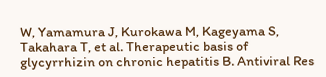W, Yamamura J, Kurokawa M, Kageyama S, Takahara T, et al. Therapeutic basis of glycyrrhizin on chronic hepatitis B. Antiviral Res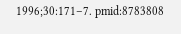1996;30:171–7. pmid:8783808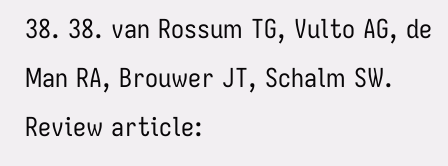38. 38. van Rossum TG, Vulto AG, de Man RA, Brouwer JT, Schalm SW. Review article: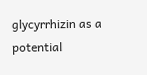glycyrrhizin as a potential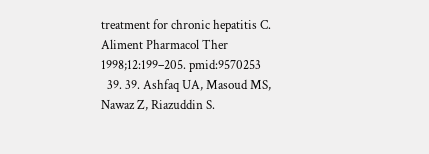treatment for chronic hepatitis C. Aliment Pharmacol Ther 1998;12:199–205. pmid:9570253
  39. 39. Ashfaq UA, Masoud MS, Nawaz Z, Riazuddin S.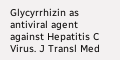Glycyrrhizin as antiviral agent against Hepatitis C Virus. J Transl Med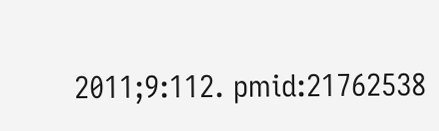2011;9:112. pmid:21762538